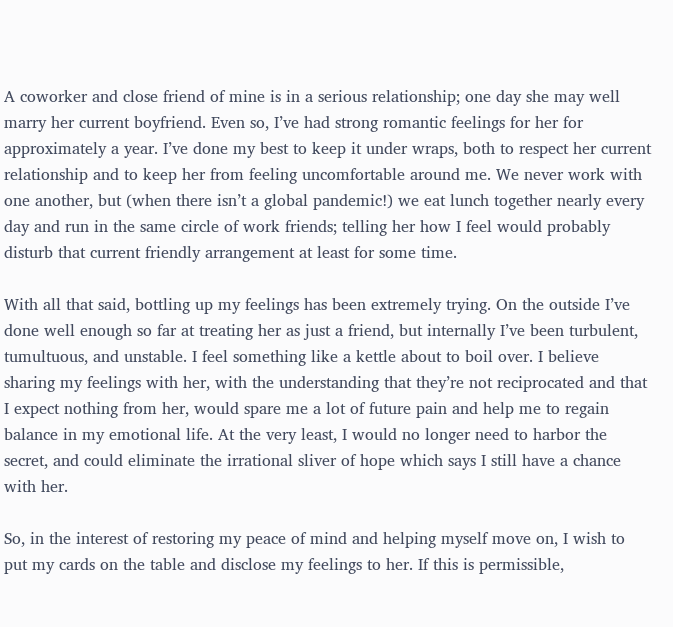A coworker and close friend of mine is in a serious relationship; one day she may well marry her current boyfriend. Even so, I’ve had strong romantic feelings for her for approximately a year. I’ve done my best to keep it under wraps, both to respect her current relationship and to keep her from feeling uncomfortable around me. We never work with one another, but (when there isn’t a global pandemic!) we eat lunch together nearly every day and run in the same circle of work friends; telling her how I feel would probably disturb that current friendly arrangement at least for some time.

With all that said, bottling up my feelings has been extremely trying. On the outside I’ve done well enough so far at treating her as just a friend, but internally I’ve been turbulent, tumultuous, and unstable. I feel something like a kettle about to boil over. I believe sharing my feelings with her, with the understanding that they’re not reciprocated and that I expect nothing from her, would spare me a lot of future pain and help me to regain balance in my emotional life. At the very least, I would no longer need to harbor the secret, and could eliminate the irrational sliver of hope which says I still have a chance with her.

So, in the interest of restoring my peace of mind and helping myself move on, I wish to put my cards on the table and disclose my feelings to her. If this is permissible,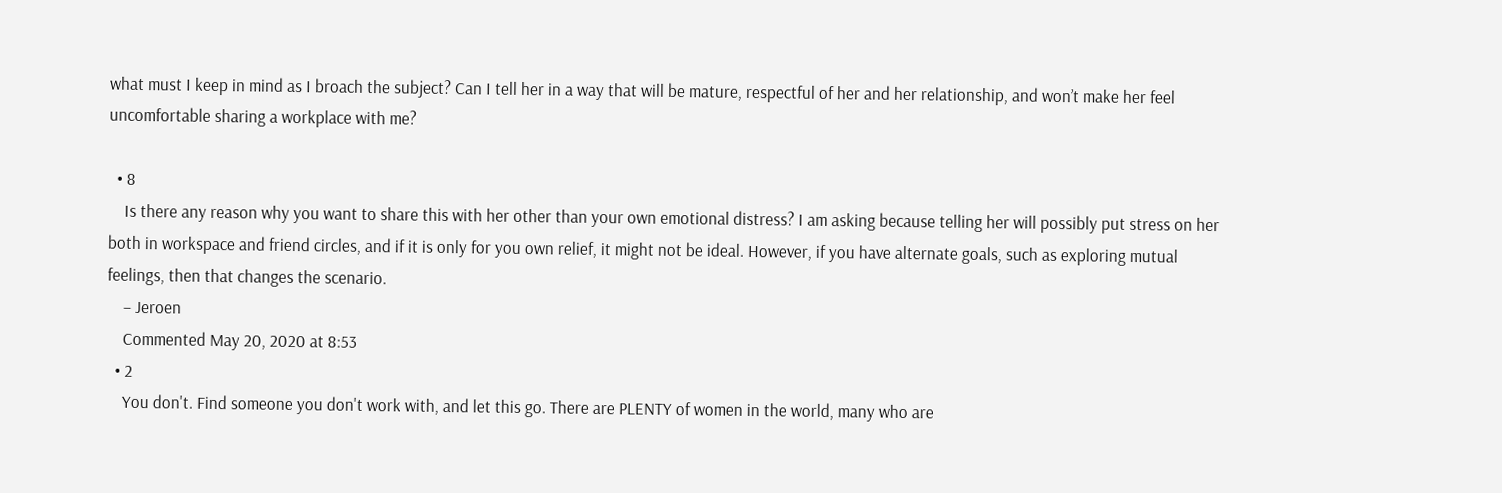what must I keep in mind as I broach the subject? Can I tell her in a way that will be mature, respectful of her and her relationship, and won’t make her feel uncomfortable sharing a workplace with me?

  • 8
    Is there any reason why you want to share this with her other than your own emotional distress? I am asking because telling her will possibly put stress on her both in workspace and friend circles, and if it is only for you own relief, it might not be ideal. However, if you have alternate goals, such as exploring mutual feelings, then that changes the scenario.
    – Jeroen
    Commented May 20, 2020 at 8:53
  • 2
    You don't. Find someone you don't work with, and let this go. There are PLENTY of women in the world, many who are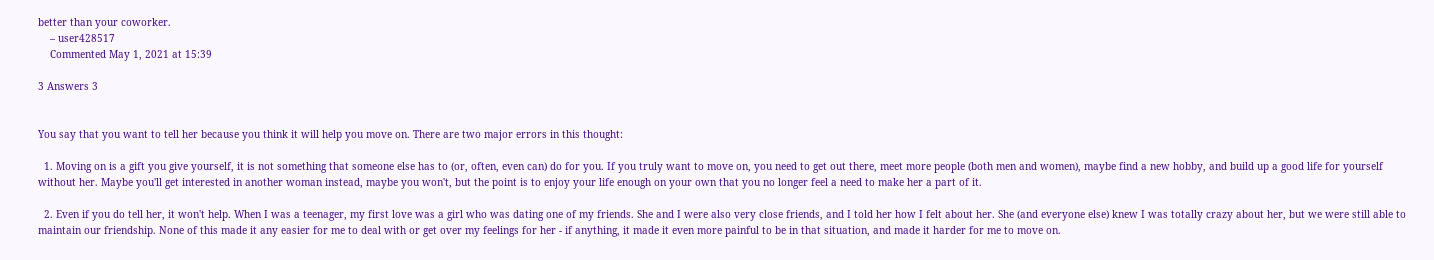better than your coworker.
    – user428517
    Commented May 1, 2021 at 15:39

3 Answers 3


You say that you want to tell her because you think it will help you move on. There are two major errors in this thought:

  1. Moving on is a gift you give yourself, it is not something that someone else has to (or, often, even can) do for you. If you truly want to move on, you need to get out there, meet more people (both men and women), maybe find a new hobby, and build up a good life for yourself without her. Maybe you'll get interested in another woman instead, maybe you won't, but the point is to enjoy your life enough on your own that you no longer feel a need to make her a part of it.

  2. Even if you do tell her, it won't help. When I was a teenager, my first love was a girl who was dating one of my friends. She and I were also very close friends, and I told her how I felt about her. She (and everyone else) knew I was totally crazy about her, but we were still able to maintain our friendship. None of this made it any easier for me to deal with or get over my feelings for her - if anything, it made it even more painful to be in that situation, and made it harder for me to move on.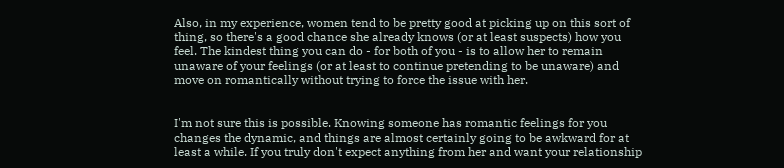Also, in my experience, women tend to be pretty good at picking up on this sort of thing, so there's a good chance she already knows (or at least suspects) how you feel. The kindest thing you can do - for both of you - is to allow her to remain unaware of your feelings (or at least to continue pretending to be unaware) and move on romantically without trying to force the issue with her.


I'm not sure this is possible. Knowing someone has romantic feelings for you changes the dynamic, and things are almost certainly going to be awkward for at least a while. If you truly don't expect anything from her and want your relationship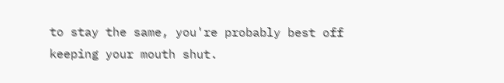to stay the same, you're probably best off keeping your mouth shut.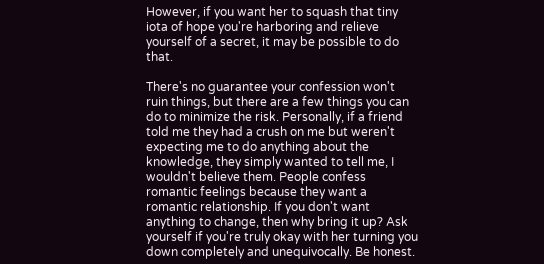However, if you want her to squash that tiny iota of hope you're harboring and relieve yourself of a secret, it may be possible to do that.

There's no guarantee your confession won't ruin things, but there are a few things you can do to minimize the risk. Personally, if a friend told me they had a crush on me but weren't expecting me to do anything about the knowledge, they simply wanted to tell me, I wouldn't believe them. People confess romantic feelings because they want a romantic relationship. If you don't want anything to change, then why bring it up? Ask yourself if you're truly okay with her turning you down completely and unequivocally. Be honest.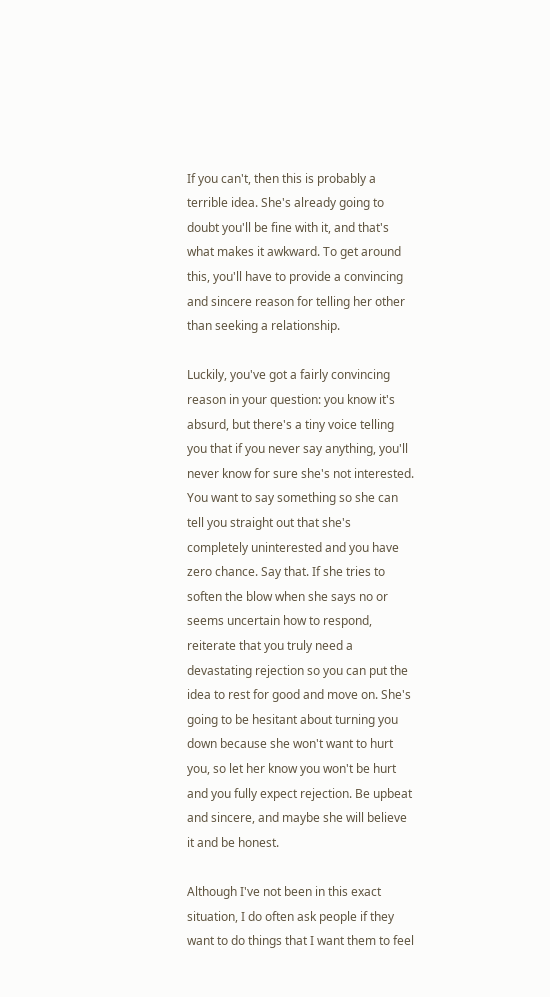If you can't, then this is probably a terrible idea. She's already going to doubt you'll be fine with it, and that's what makes it awkward. To get around this, you'll have to provide a convincing and sincere reason for telling her other than seeking a relationship.

Luckily, you've got a fairly convincing reason in your question: you know it's absurd, but there's a tiny voice telling you that if you never say anything, you'll never know for sure she's not interested. You want to say something so she can tell you straight out that she's completely uninterested and you have zero chance. Say that. If she tries to soften the blow when she says no or seems uncertain how to respond, reiterate that you truly need a devastating rejection so you can put the idea to rest for good and move on. She's going to be hesitant about turning you down because she won't want to hurt you, so let her know you won't be hurt and you fully expect rejection. Be upbeat and sincere, and maybe she will believe it and be honest.

Although I've not been in this exact situation, I do often ask people if they want to do things that I want them to feel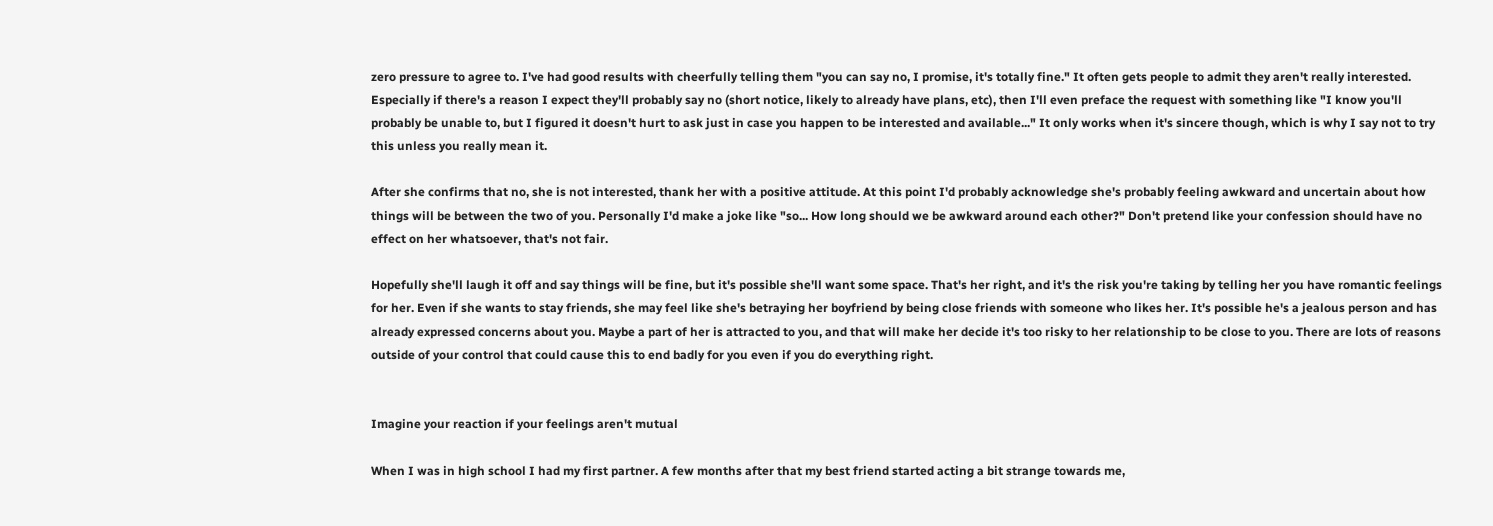zero pressure to agree to. I've had good results with cheerfully telling them "you can say no, I promise, it's totally fine." It often gets people to admit they aren't really interested. Especially if there's a reason I expect they'll probably say no (short notice, likely to already have plans, etc), then I'll even preface the request with something like "I know you'll probably be unable to, but I figured it doesn't hurt to ask just in case you happen to be interested and available..." It only works when it's sincere though, which is why I say not to try this unless you really mean it.

After she confirms that no, she is not interested, thank her with a positive attitude. At this point I'd probably acknowledge she's probably feeling awkward and uncertain about how things will be between the two of you. Personally I'd make a joke like "so... How long should we be awkward around each other?" Don't pretend like your confession should have no effect on her whatsoever, that's not fair.

Hopefully she'll laugh it off and say things will be fine, but it's possible she'll want some space. That's her right, and it's the risk you're taking by telling her you have romantic feelings for her. Even if she wants to stay friends, she may feel like she's betraying her boyfriend by being close friends with someone who likes her. It's possible he's a jealous person and has already expressed concerns about you. Maybe a part of her is attracted to you, and that will make her decide it's too risky to her relationship to be close to you. There are lots of reasons outside of your control that could cause this to end badly for you even if you do everything right.


Imagine your reaction if your feelings aren't mutual

When I was in high school I had my first partner. A few months after that my best friend started acting a bit strange towards me,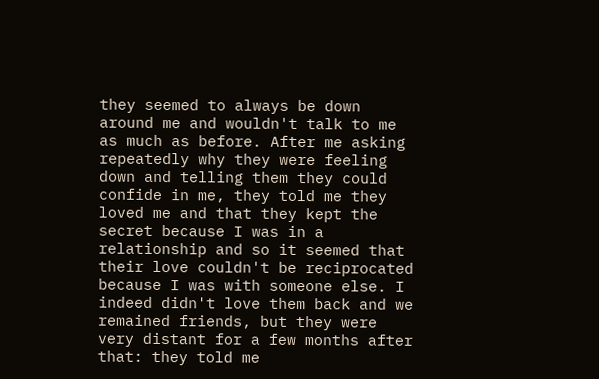they seemed to always be down around me and wouldn't talk to me as much as before. After me asking repeatedly why they were feeling down and telling them they could confide in me, they told me they loved me and that they kept the secret because I was in a relationship and so it seemed that their love couldn't be reciprocated because I was with someone else. I indeed didn't love them back and we remained friends, but they were very distant for a few months after that: they told me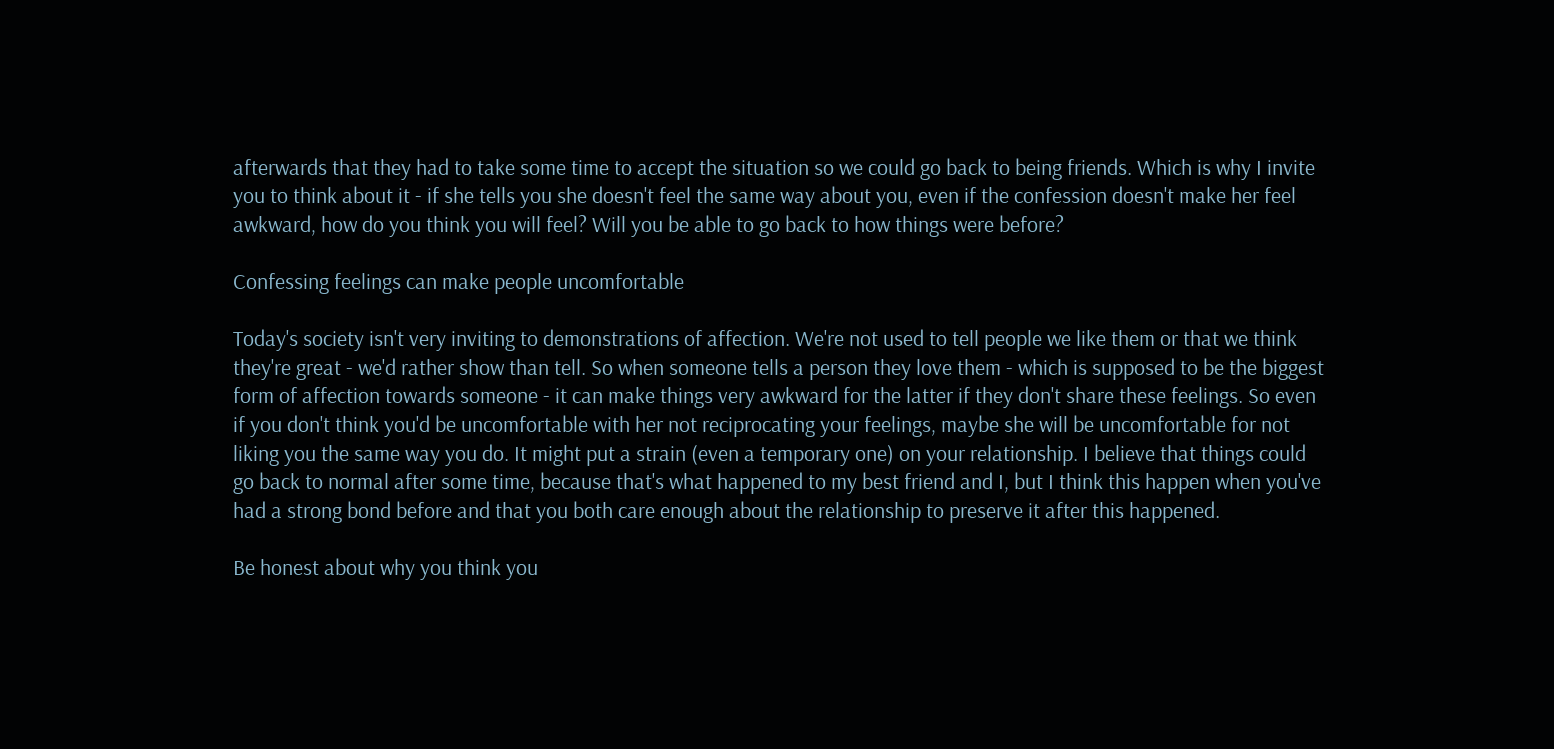afterwards that they had to take some time to accept the situation so we could go back to being friends. Which is why I invite you to think about it - if she tells you she doesn't feel the same way about you, even if the confession doesn't make her feel awkward, how do you think you will feel? Will you be able to go back to how things were before?

Confessing feelings can make people uncomfortable

Today's society isn't very inviting to demonstrations of affection. We're not used to tell people we like them or that we think they're great - we'd rather show than tell. So when someone tells a person they love them - which is supposed to be the biggest form of affection towards someone - it can make things very awkward for the latter if they don't share these feelings. So even if you don't think you'd be uncomfortable with her not reciprocating your feelings, maybe she will be uncomfortable for not liking you the same way you do. It might put a strain (even a temporary one) on your relationship. I believe that things could go back to normal after some time, because that's what happened to my best friend and I, but I think this happen when you've had a strong bond before and that you both care enough about the relationship to preserve it after this happened.

Be honest about why you think you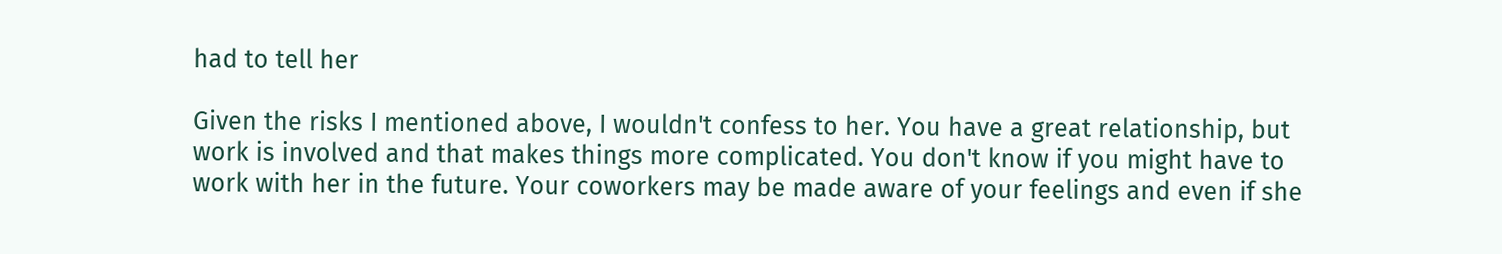had to tell her

Given the risks I mentioned above, I wouldn't confess to her. You have a great relationship, but work is involved and that makes things more complicated. You don't know if you might have to work with her in the future. Your coworkers may be made aware of your feelings and even if she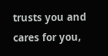trusts you and cares for you,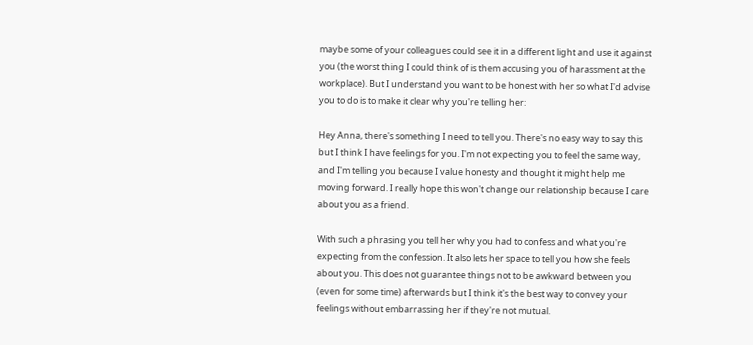maybe some of your colleagues could see it in a different light and use it against you (the worst thing I could think of is them accusing you of harassment at the workplace). But I understand you want to be honest with her so what I'd advise you to do is to make it clear why you're telling her:

Hey Anna, there's something I need to tell you. There's no easy way to say this but I think I have feelings for you. I'm not expecting you to feel the same way, and I'm telling you because I value honesty and thought it might help me moving forward. I really hope this won't change our relationship because I care about you as a friend.

With such a phrasing you tell her why you had to confess and what you're expecting from the confession. It also lets her space to tell you how she feels about you. This does not guarantee things not to be awkward between you (even for some time) afterwards but I think it's the best way to convey your feelings without embarrassing her if they're not mutual.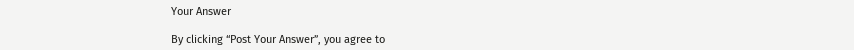Your Answer

By clicking “Post Your Answer”, you agree to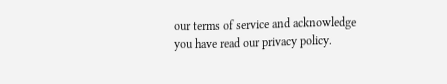our terms of service and acknowledge you have read our privacy policy.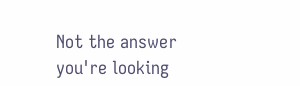Not the answer you're looking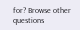for? Browse other questions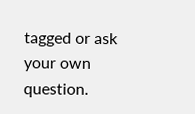tagged or ask your own question.